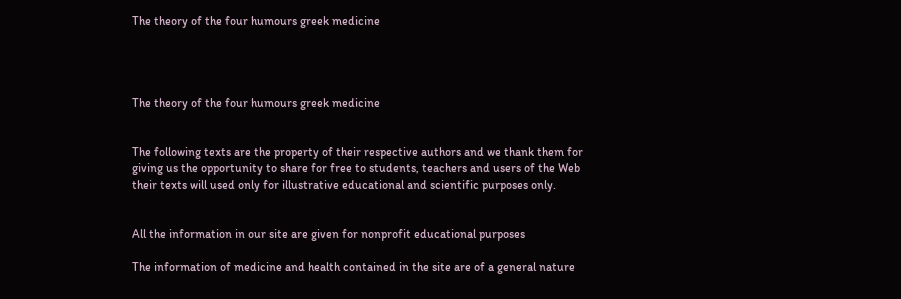The theory of the four humours greek medicine




The theory of the four humours greek medicine


The following texts are the property of their respective authors and we thank them for giving us the opportunity to share for free to students, teachers and users of the Web their texts will used only for illustrative educational and scientific purposes only.


All the information in our site are given for nonprofit educational purposes

The information of medicine and health contained in the site are of a general nature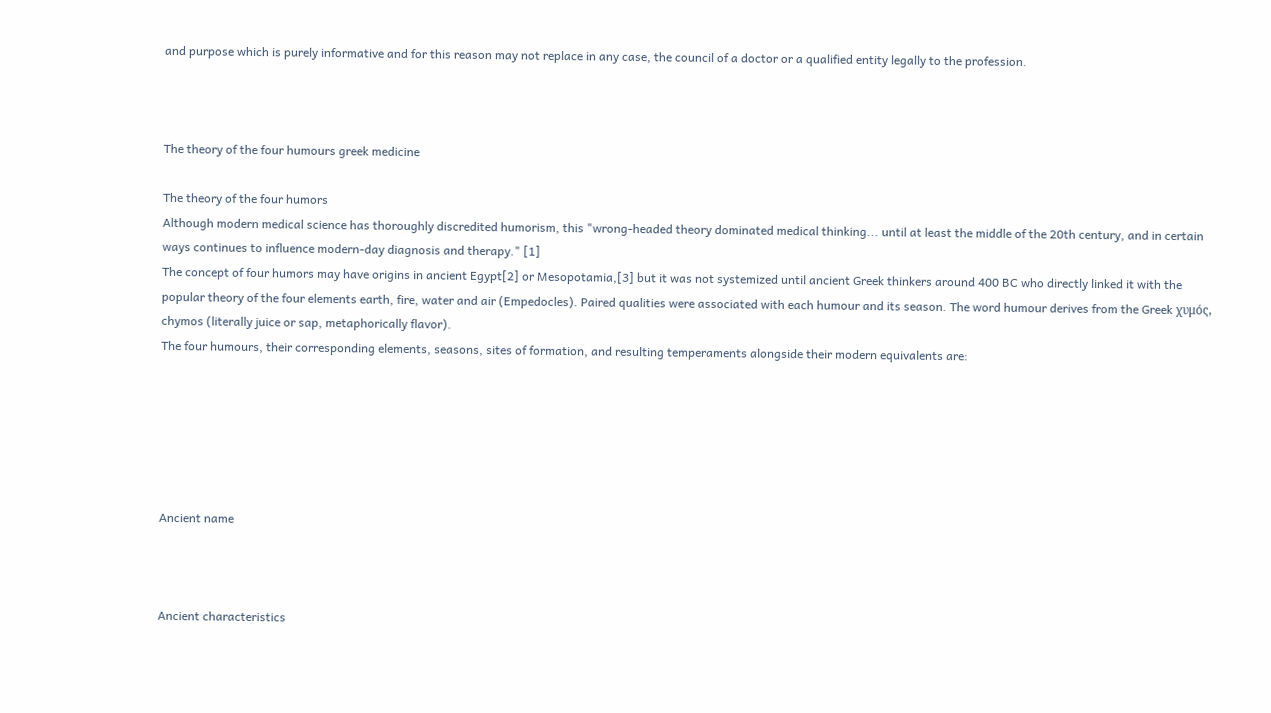and purpose which is purely informative and for this reason may not replace in any case, the council of a doctor or a qualified entity legally to the profession.



The theory of the four humours greek medicine

The theory of the four humors
Although modern medical science has thoroughly discredited humorism, this "wrong-headed theory dominated medical thinking... until at least the middle of the 20th century, and in certain ways continues to influence modern-day diagnosis and therapy." [1]
The concept of four humors may have origins in ancient Egypt[2] or Mesopotamia,[3] but it was not systemized until ancient Greek thinkers around 400 BC who directly linked it with the popular theory of the four elements earth, fire, water and air (Empedocles). Paired qualities were associated with each humour and its season. The word humour derives from the Greek χυμός, chymos (literally juice or sap, metaphorically flavor).
The four humours, their corresponding elements, seasons, sites of formation, and resulting temperaments alongside their modern equivalents are:






Ancient name



Ancient characteristics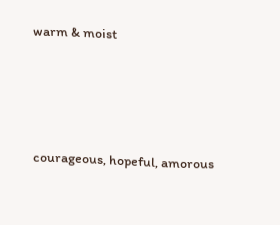warm & moist




courageous, hopeful, amorous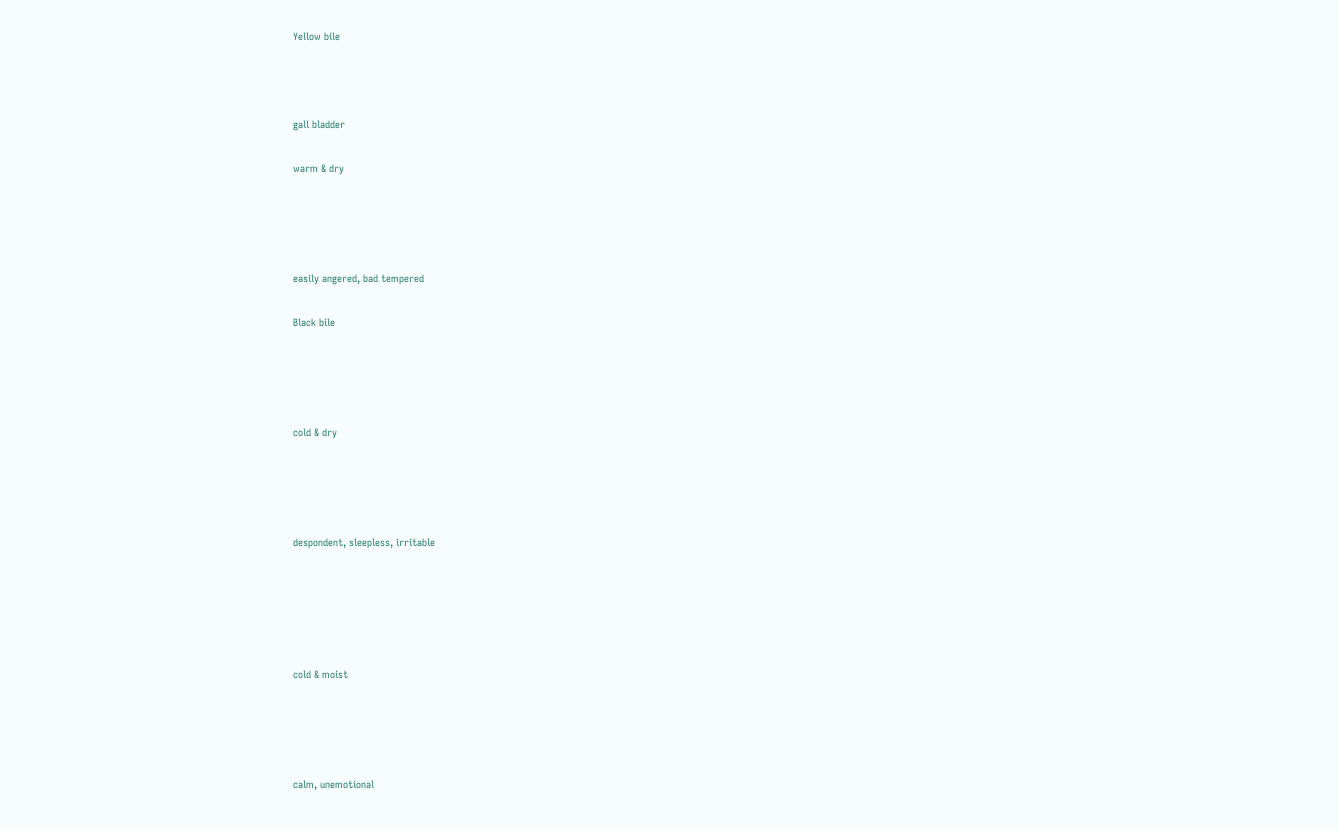Yellow bile



gall bladder

warm & dry




easily angered, bad tempered

Black bile




cold & dry




despondent, sleepless, irritable





cold & moist




calm, unemotional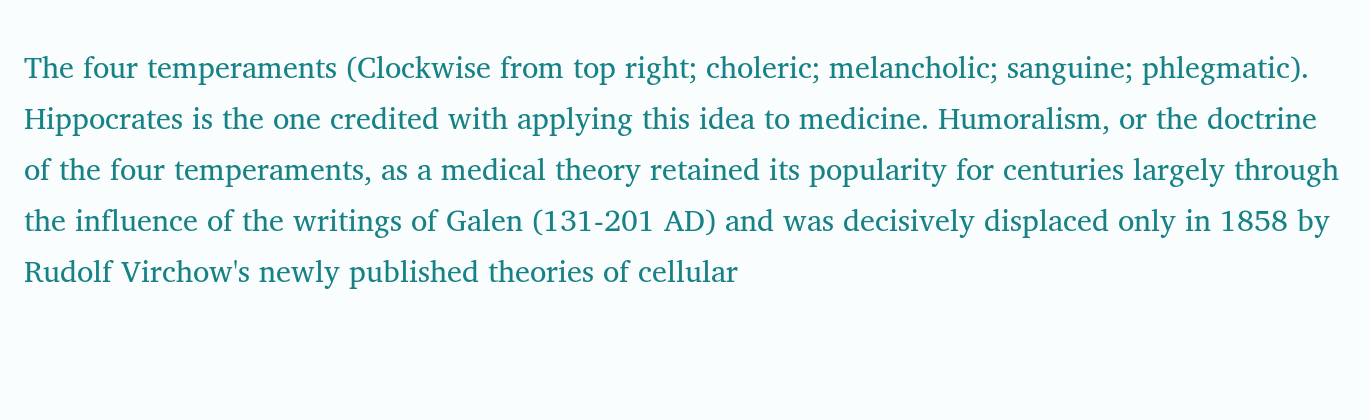The four temperaments (Clockwise from top right; choleric; melancholic; sanguine; phlegmatic).
Hippocrates is the one credited with applying this idea to medicine. Humoralism, or the doctrine of the four temperaments, as a medical theory retained its popularity for centuries largely through the influence of the writings of Galen (131-201 AD) and was decisively displaced only in 1858 by Rudolf Virchow's newly published theories of cellular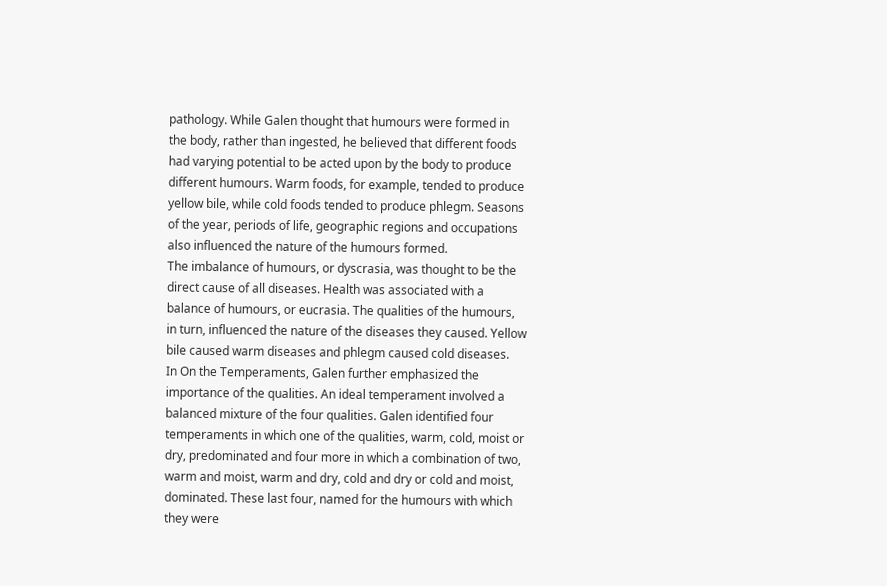pathology. While Galen thought that humours were formed in the body, rather than ingested, he believed that different foods had varying potential to be acted upon by the body to produce different humours. Warm foods, for example, tended to produce yellow bile, while cold foods tended to produce phlegm. Seasons of the year, periods of life, geographic regions and occupations also influenced the nature of the humours formed.
The imbalance of humours, or dyscrasia, was thought to be the direct cause of all diseases. Health was associated with a balance of humours, or eucrasia. The qualities of the humours, in turn, influenced the nature of the diseases they caused. Yellow bile caused warm diseases and phlegm caused cold diseases.
In On the Temperaments, Galen further emphasized the importance of the qualities. An ideal temperament involved a balanced mixture of the four qualities. Galen identified four temperaments in which one of the qualities, warm, cold, moist or dry, predominated and four more in which a combination of two, warm and moist, warm and dry, cold and dry or cold and moist, dominated. These last four, named for the humours with which they were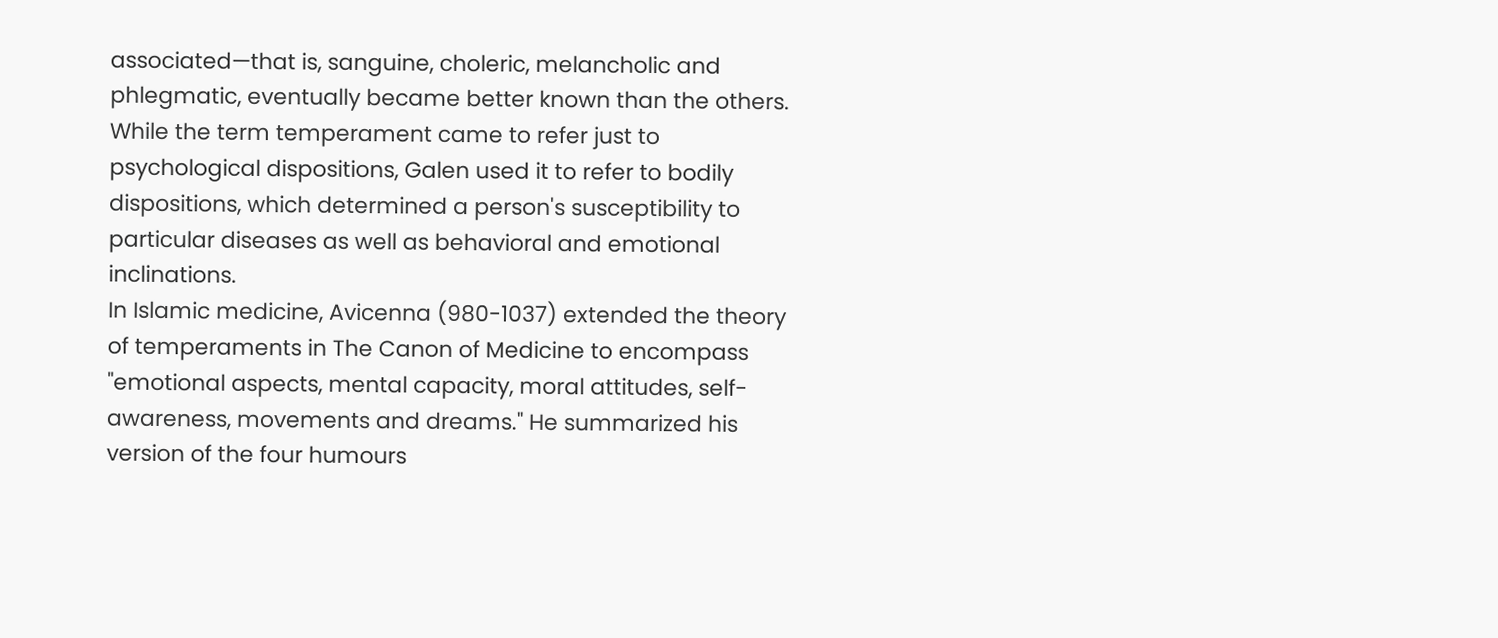associated—that is, sanguine, choleric, melancholic and phlegmatic, eventually became better known than the others. While the term temperament came to refer just to psychological dispositions, Galen used it to refer to bodily dispositions, which determined a person's susceptibility to particular diseases as well as behavioral and emotional inclinations.
In Islamic medicine, Avicenna (980-1037) extended the theory of temperaments in The Canon of Medicine to encompass "emotional aspects, mental capacity, moral attitudes, self-awareness, movements and dreams." He summarized his version of the four humours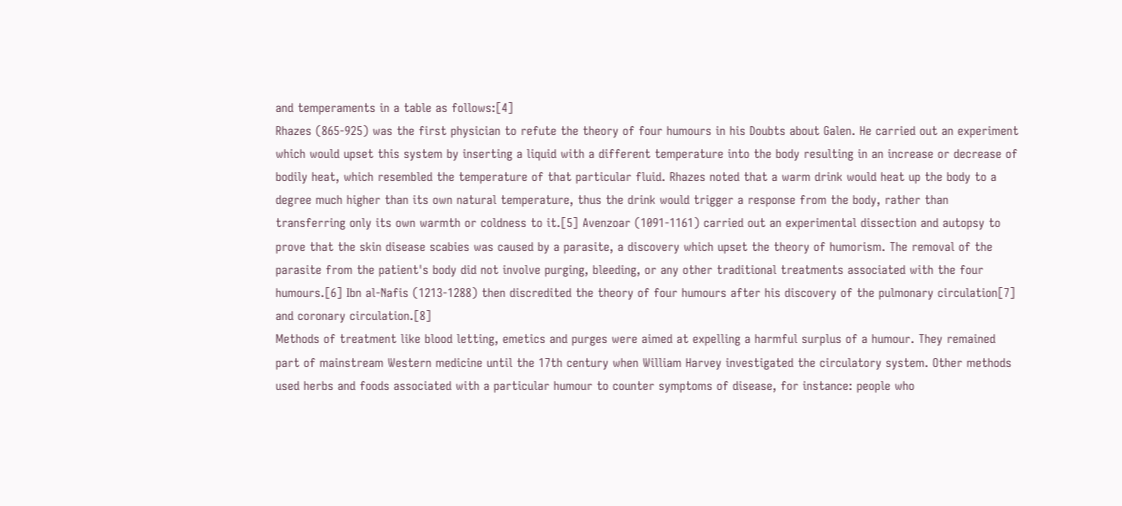and temperaments in a table as follows:[4]
Rhazes (865-925) was the first physician to refute the theory of four humours in his Doubts about Galen. He carried out an experiment which would upset this system by inserting a liquid with a different temperature into the body resulting in an increase or decrease of bodily heat, which resembled the temperature of that particular fluid. Rhazes noted that a warm drink would heat up the body to a degree much higher than its own natural temperature, thus the drink would trigger a response from the body, rather than transferring only its own warmth or coldness to it.[5] Avenzoar (1091-1161) carried out an experimental dissection and autopsy to prove that the skin disease scabies was caused by a parasite, a discovery which upset the theory of humorism. The removal of the parasite from the patient's body did not involve purging, bleeding, or any other traditional treatments associated with the four humours.[6] Ibn al-Nafis (1213-1288) then discredited the theory of four humours after his discovery of the pulmonary circulation[7] and coronary circulation.[8]
Methods of treatment like blood letting, emetics and purges were aimed at expelling a harmful surplus of a humour. They remained part of mainstream Western medicine until the 17th century when William Harvey investigated the circulatory system. Other methods used herbs and foods associated with a particular humour to counter symptoms of disease, for instance: people who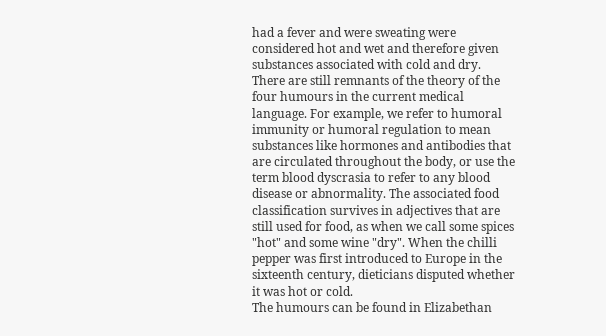had a fever and were sweating were considered hot and wet and therefore given substances associated with cold and dry.
There are still remnants of the theory of the four humours in the current medical language. For example, we refer to humoral immunity or humoral regulation to mean substances like hormones and antibodies that are circulated throughout the body, or use the term blood dyscrasia to refer to any blood disease or abnormality. The associated food classification survives in adjectives that are still used for food, as when we call some spices "hot" and some wine "dry". When the chilli pepper was first introduced to Europe in the sixteenth century, dieticians disputed whether it was hot or cold.
The humours can be found in Elizabethan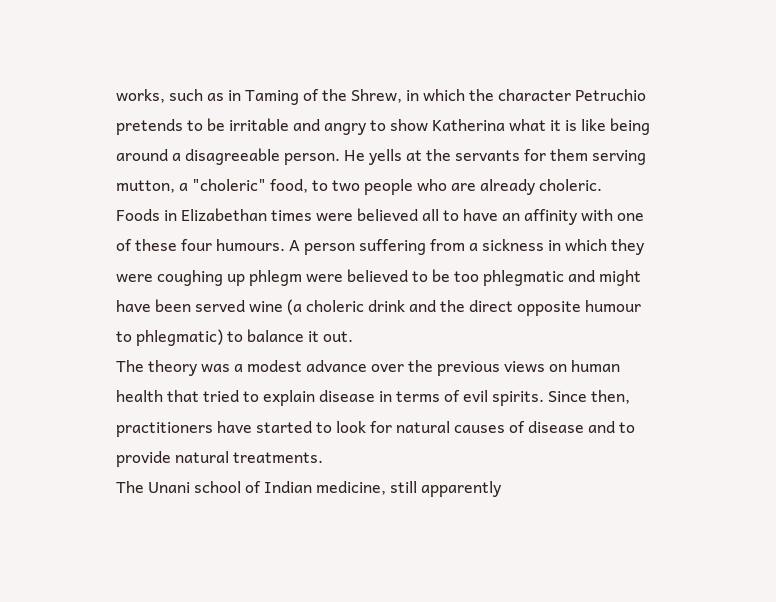works, such as in Taming of the Shrew, in which the character Petruchio pretends to be irritable and angry to show Katherina what it is like being around a disagreeable person. He yells at the servants for them serving mutton, a "choleric" food, to two people who are already choleric.
Foods in Elizabethan times were believed all to have an affinity with one of these four humours. A person suffering from a sickness in which they were coughing up phlegm were believed to be too phlegmatic and might have been served wine (a choleric drink and the direct opposite humour to phlegmatic) to balance it out.
The theory was a modest advance over the previous views on human health that tried to explain disease in terms of evil spirits. Since then, practitioners have started to look for natural causes of disease and to provide natural treatments.
The Unani school of Indian medicine, still apparently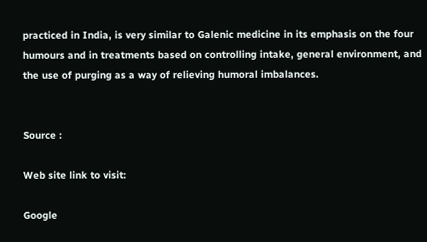practiced in India, is very similar to Galenic medicine in its emphasis on the four humours and in treatments based on controlling intake, general environment, and the use of purging as a way of relieving humoral imbalances.


Source :

Web site link to visit:

Google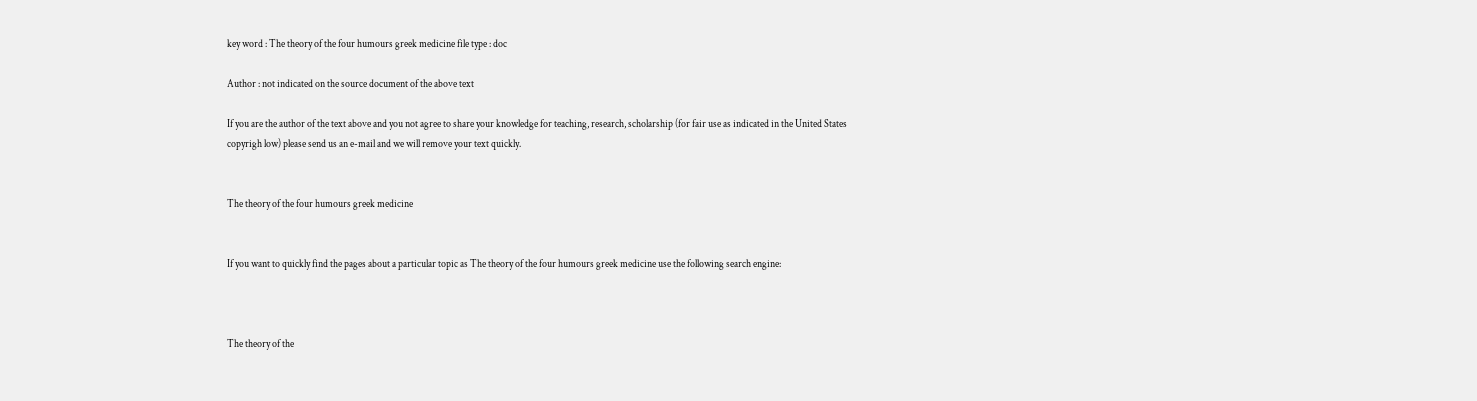key word : The theory of the four humours greek medicine file type : doc

Author : not indicated on the source document of the above text

If you are the author of the text above and you not agree to share your knowledge for teaching, research, scholarship (for fair use as indicated in the United States copyrigh low) please send us an e-mail and we will remove your text quickly.


The theory of the four humours greek medicine


If you want to quickly find the pages about a particular topic as The theory of the four humours greek medicine use the following search engine:



The theory of the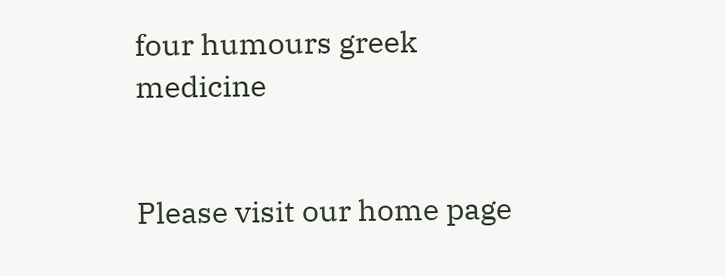four humours greek medicine


Please visit our home page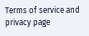Terms of service and privacy page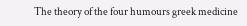The theory of the four humours greek medicine